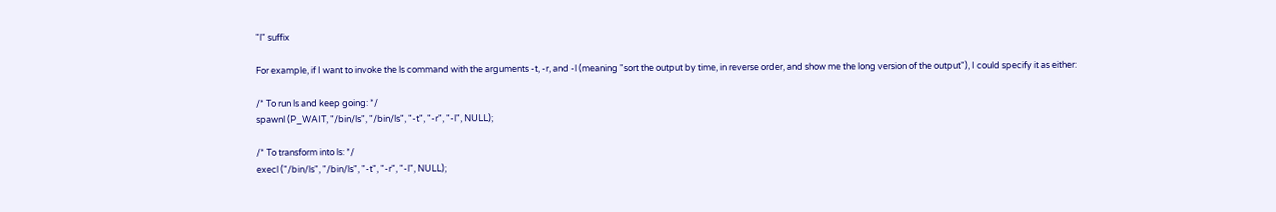"l" suffix

For example, if I want to invoke the ls command with the arguments -t, -r, and -l (meaning "sort the output by time, in reverse order, and show me the long version of the output"), I could specify it as either:

/* To run ls and keep going: */
spawnl (P_WAIT, "/bin/ls", "/bin/ls", "-t", "-r", "-l", NULL);

/* To transform into ls: */
execl ("/bin/ls", "/bin/ls", "-t", "-r", "-l", NULL);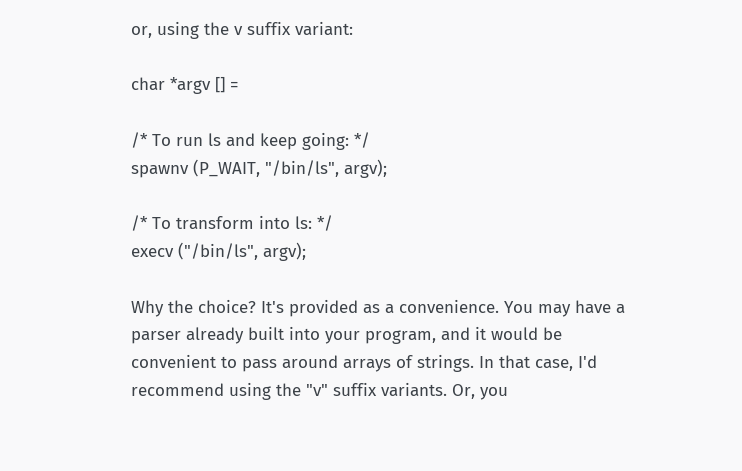or, using the v suffix variant:

char *argv [] =

/* To run ls and keep going: */
spawnv (P_WAIT, "/bin/ls", argv);

/* To transform into ls: */
execv ("/bin/ls", argv);

Why the choice? It's provided as a convenience. You may have a parser already built into your program, and it would be convenient to pass around arrays of strings. In that case, I'd recommend using the "v" suffix variants. Or, you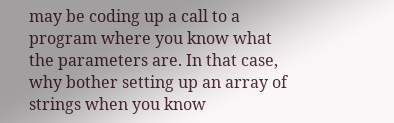may be coding up a call to a program where you know what the parameters are. In that case, why bother setting up an array of strings when you know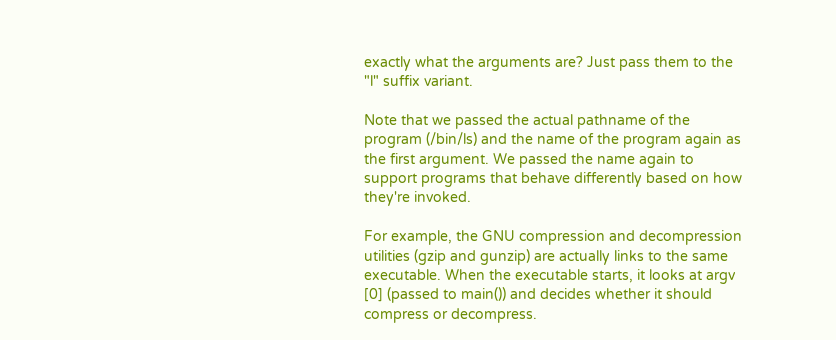exactly what the arguments are? Just pass them to the "l" suffix variant.

Note that we passed the actual pathname of the program (/bin/ls) and the name of the program again as the first argument. We passed the name again to support programs that behave differently based on how they're invoked.

For example, the GNU compression and decompression utilities (gzip and gunzip) are actually links to the same executable. When the executable starts, it looks at argv [0] (passed to main()) and decides whether it should compress or decompress.